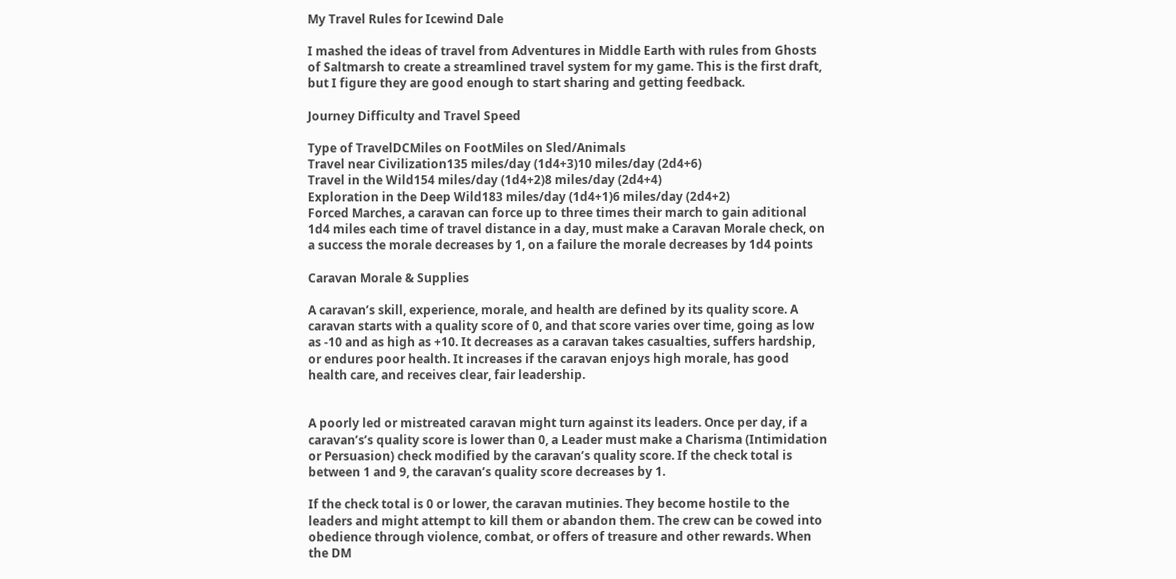My Travel Rules for Icewind Dale

I mashed the ideas of travel from Adventures in Middle Earth with rules from Ghosts of Saltmarsh to create a streamlined travel system for my game. This is the first draft, but I figure they are good enough to start sharing and getting feedback.

Journey Difficulty and Travel Speed

Type of TravelDCMiles on FootMiles on Sled/Animals
Travel near Civilization135 miles/day (1d4+3)10 miles/day (2d4+6)
Travel in the Wild154 miles/day (1d4+2)8 miles/day (2d4+4)
Exploration in the Deep Wild183 miles/day (1d4+1)6 miles/day (2d4+2)
Forced Marches, a caravan can force up to three times their march to gain aditional 1d4 miles each time of travel distance in a day, must make a Caravan Morale check, on a success the morale decreases by 1, on a failure the morale decreases by 1d4 points

Caravan Morale & Supplies

A caravan’s skill, experience, morale, and health are defined by its quality score. A caravan starts with a quality score of 0, and that score varies over time, going as low as -10 and as high as +10. It decreases as a caravan takes casualties, suffers hardship, or endures poor health. It increases if the caravan enjoys high morale, has good health care, and receives clear, fair leadership.


A poorly led or mistreated caravan might turn against its leaders. Once per day, if a caravan’s’s quality score is lower than 0, a Leader must make a Charisma (Intimidation or Persuasion) check modified by the caravan’s quality score. If the check total is between 1 and 9, the caravan’s quality score decreases by 1.

If the check total is 0 or lower, the caravan mutinies. They become hostile to the leaders and might attempt to kill them or abandon them. The crew can be cowed into obedience through violence, combat, or offers of treasure and other rewards. When the DM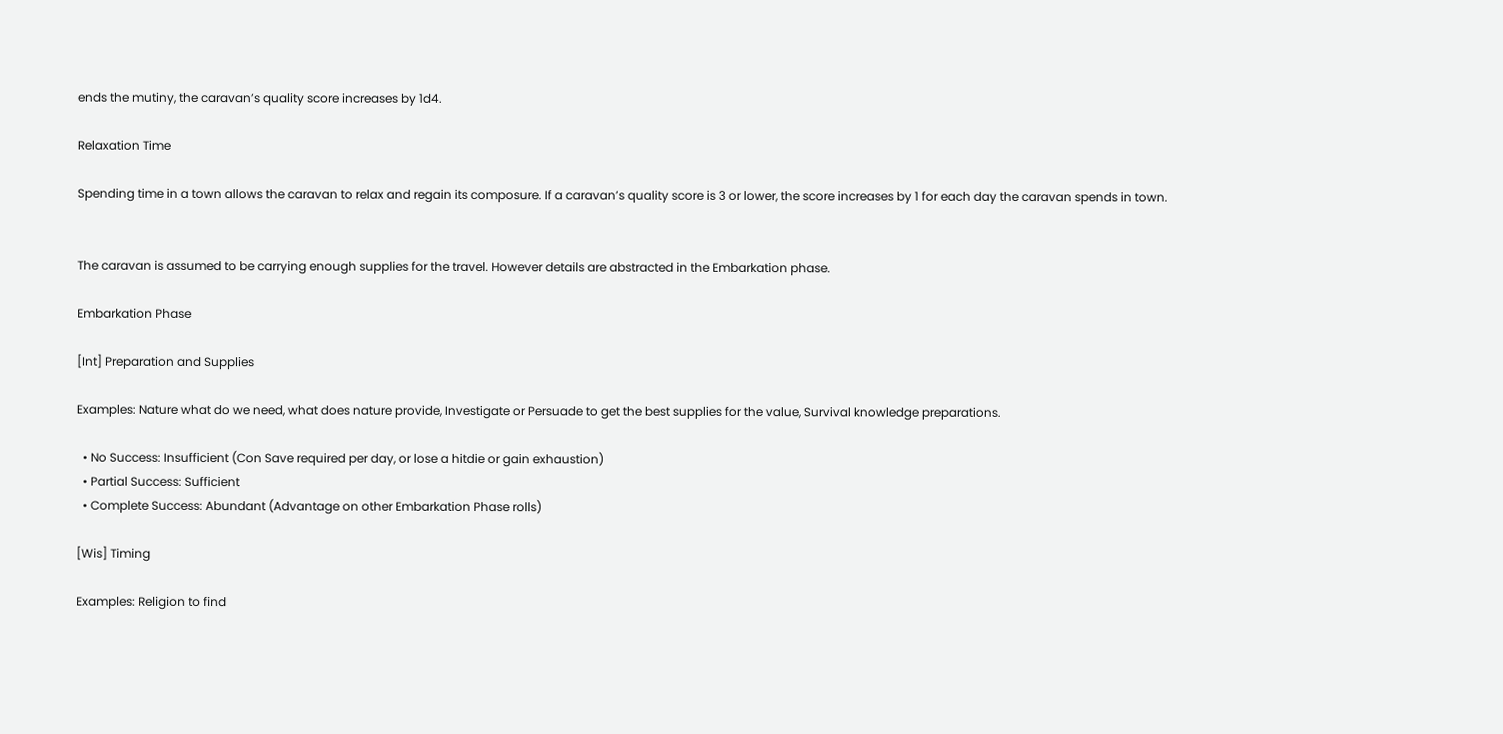ends the mutiny, the caravan’s quality score increases by 1d4.

Relaxation Time

Spending time in a town allows the caravan to relax and regain its composure. If a caravan’s quality score is 3 or lower, the score increases by 1 for each day the caravan spends in town.


The caravan is assumed to be carrying enough supplies for the travel. However details are abstracted in the Embarkation phase.

Embarkation Phase

[Int] Preparation and Supplies

Examples: Nature what do we need, what does nature provide, Investigate or Persuade to get the best supplies for the value, Survival knowledge preparations.

  • No Success: Insufficient (Con Save required per day, or lose a hitdie or gain exhaustion)
  • Partial Success: Sufficient
  • Complete Success: Abundant (Advantage on other Embarkation Phase rolls)

[Wis] Timing

Examples: Religion to find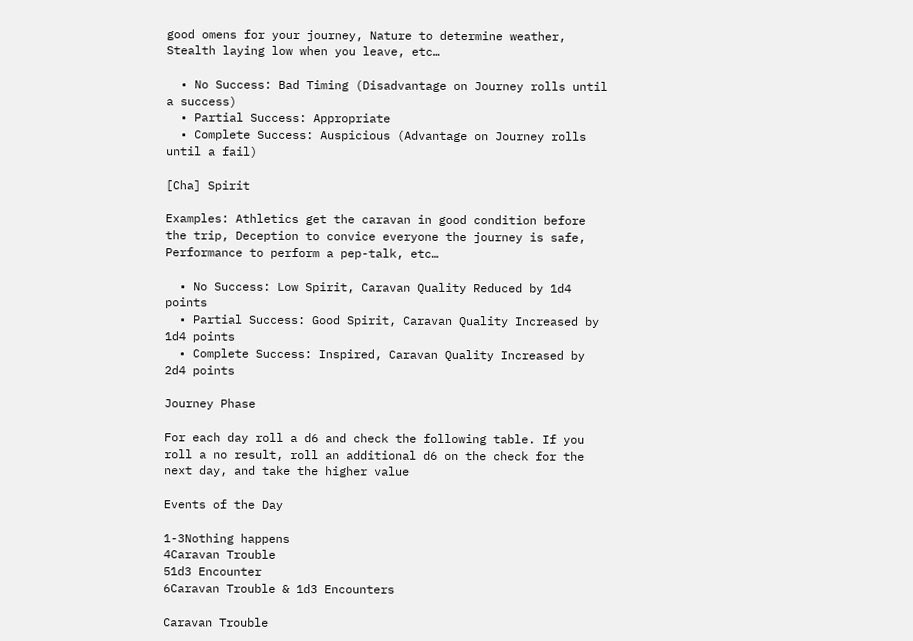good omens for your journey, Nature to determine weather, Stealth laying low when you leave, etc…

  • No Success: Bad Timing (Disadvantage on Journey rolls until a success)
  • Partial Success: Appropriate
  • Complete Success: Auspicious (Advantage on Journey rolls until a fail)

[Cha] Spirit

Examples: Athletics get the caravan in good condition before the trip, Deception to convice everyone the journey is safe, Performance to perform a pep-talk, etc…

  • No Success: Low Spirit, Caravan Quality Reduced by 1d4 points
  • Partial Success: Good Spirit, Caravan Quality Increased by 1d4 points
  • Complete Success: Inspired, Caravan Quality Increased by 2d4 points

Journey Phase

For each day roll a d6 and check the following table. If you roll a no result, roll an additional d6 on the check for the next day, and take the higher value

Events of the Day

1-3Nothing happens
4Caravan Trouble
51d3 Encounter
6Caravan Trouble & 1d3 Encounters

Caravan Trouble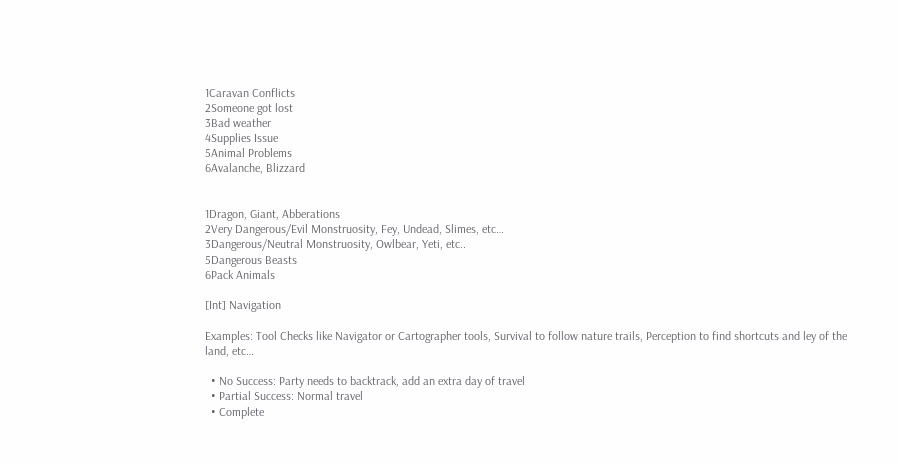1Caravan Conflicts
2Someone got lost
3Bad weather
4Supplies Issue
5Animal Problems
6Avalanche, Blizzard


1Dragon, Giant, Abberations
2Very Dangerous/Evil Monstruosity, Fey, Undead, Slimes, etc…
3Dangerous/Neutral Monstruosity, Owlbear, Yeti, etc..
5Dangerous Beasts
6Pack Animals

[Int] Navigation

Examples: Tool Checks like Navigator or Cartographer tools, Survival to follow nature trails, Perception to find shortcuts and ley of the land, etc…

  • No Success: Party needs to backtrack, add an extra day of travel
  • Partial Success: Normal travel
  • Complete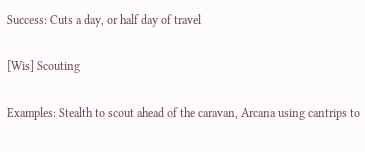Success: Cuts a day, or half day of travel

[Wis] Scouting

Examples: Stealth to scout ahead of the caravan, Arcana using cantrips to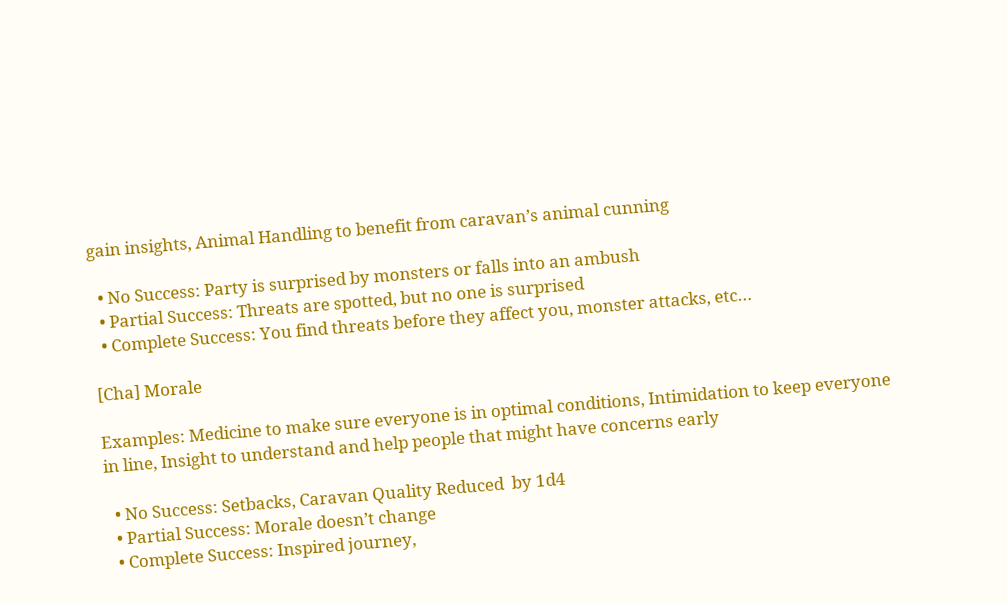gain insights, Animal Handling to benefit from caravan’s animal cunning

  • No Success: Party is surprised by monsters or falls into an ambush
  • Partial Success: Threats are spotted, but no one is surprised
  • Complete Success: You find threats before they affect you, monster attacks, etc…

[Cha] Morale

Examples: Medicine to make sure everyone is in optimal conditions, Intimidation to keep everyone in line, Insight to understand and help people that might have concerns early

  • No Success: Setbacks, Caravan Quality Reduced  by 1d4
  • Partial Success: Morale doesn’t change
  • Complete Success: Inspired journey,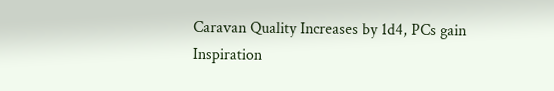Caravan Quality Increases by 1d4, PCs gain Inspiration